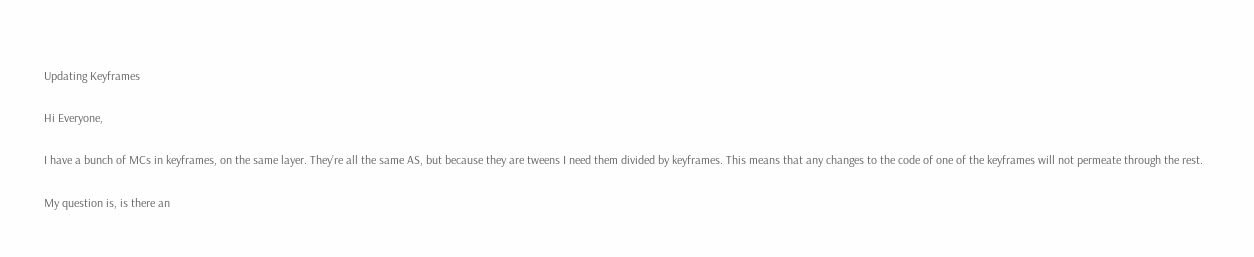Updating Keyframes

Hi Everyone,

I have a bunch of MCs in keyframes, on the same layer. They’re all the same AS, but because they are tweens I need them divided by keyframes. This means that any changes to the code of one of the keyframes will not permeate through the rest.

My question is, is there an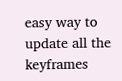easy way to update all the keyframes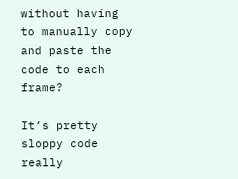without having to manually copy and paste the code to each frame?

It’s pretty sloppy code really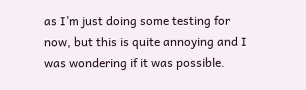as I’m just doing some testing for now, but this is quite annoying and I was wondering if it was possible.